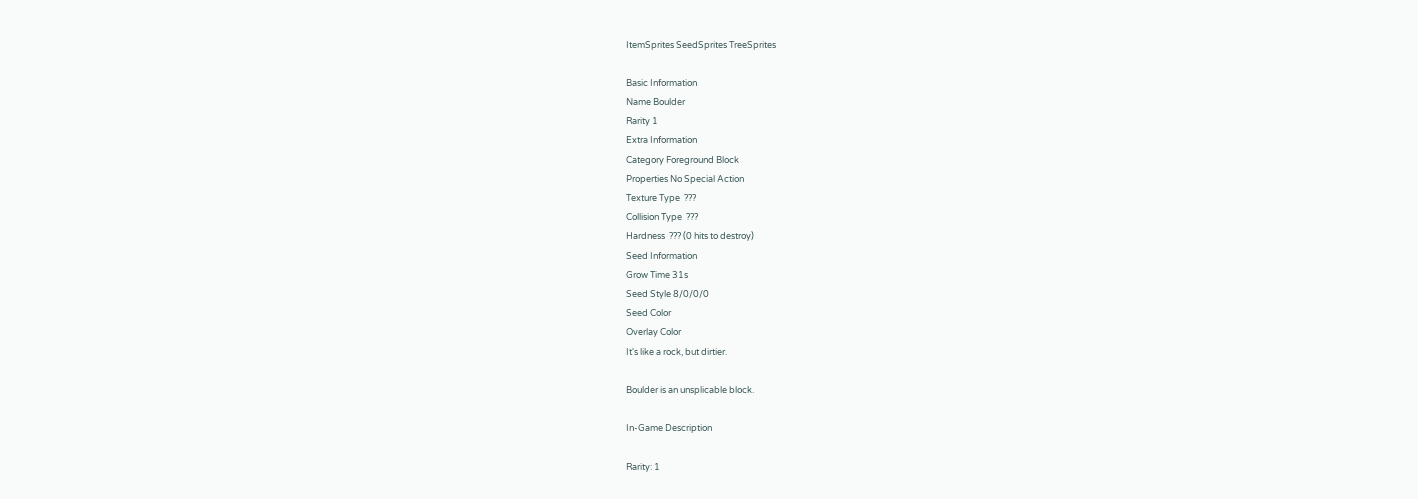ItemSprites SeedSprites TreeSprites

Basic Information
Name Boulder
Rarity 1
Extra Information
Category Foreground Block
Properties No Special Action
Texture Type  ???
Collision Type  ???
Hardness  ??? (0 hits to destroy)
Seed Information
Grow Time 31s
Seed Style 8/0/0/0
Seed Color
Overlay Color
It's like a rock, but dirtier.

Boulder is an unsplicable block.

In-Game Description

Rarity: 1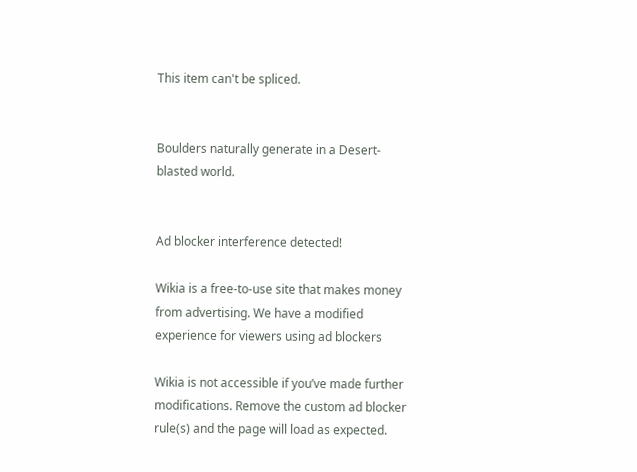This item can't be spliced.


Boulders naturally generate in a Desert-blasted world.


Ad blocker interference detected!

Wikia is a free-to-use site that makes money from advertising. We have a modified experience for viewers using ad blockers

Wikia is not accessible if you’ve made further modifications. Remove the custom ad blocker rule(s) and the page will load as expected.